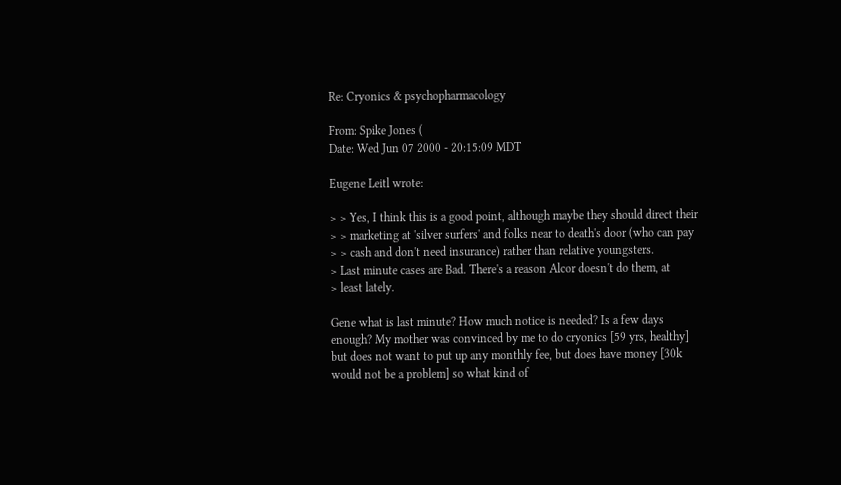Re: Cryonics & psychopharmacology

From: Spike Jones (
Date: Wed Jun 07 2000 - 20:15:09 MDT

Eugene Leitl wrote:

> > Yes, I think this is a good point, although maybe they should direct their
> > marketing at 'silver surfers' and folks near to death's door (who can pay
> > cash and don't need insurance) rather than relative youngsters.
> Last minute cases are Bad. There's a reason Alcor doesn't do them, at
> least lately.

Gene what is last minute? How much notice is needed? Is a few days
enough? My mother was convinced by me to do cryonics [59 yrs, healthy]
but does not want to put up any monthly fee, but does have money [30k
would not be a problem] so what kind of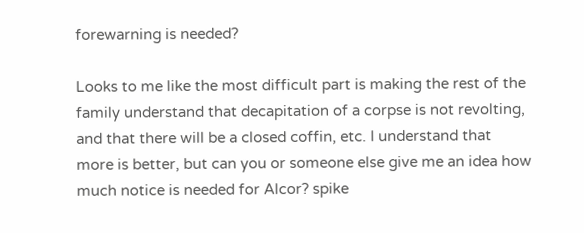forewarning is needed?

Looks to me like the most difficult part is making the rest of the
family understand that decapitation of a corpse is not revolting,
and that there will be a closed coffin, etc. I understand that
more is better, but can you or someone else give me an idea how
much notice is needed for Alcor? spike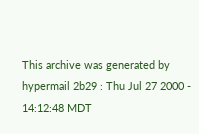This archive was generated by hypermail 2b29 : Thu Jul 27 2000 - 14:12:48 MDT